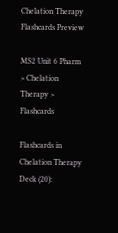Chelation Therapy Flashcards Preview

MS2 Unit 6 Pharm > Chelation Therapy > Flashcards

Flashcards in Chelation Therapy Deck (20):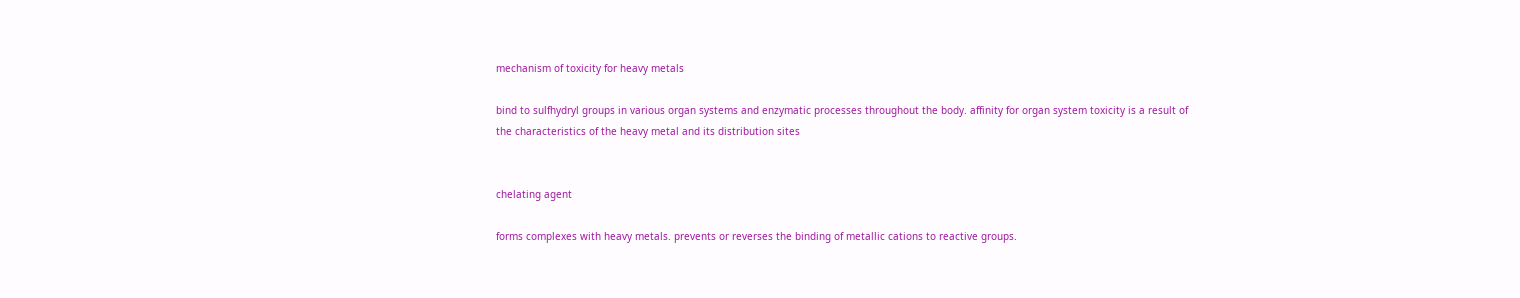mechanism of toxicity for heavy metals

bind to sulfhydryl groups in various organ systems and enzymatic processes throughout the body. affinity for organ system toxicity is a result of the characteristics of the heavy metal and its distribution sites


chelating agent

forms complexes with heavy metals. prevents or reverses the binding of metallic cations to reactive groups.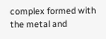complex formed with the metal and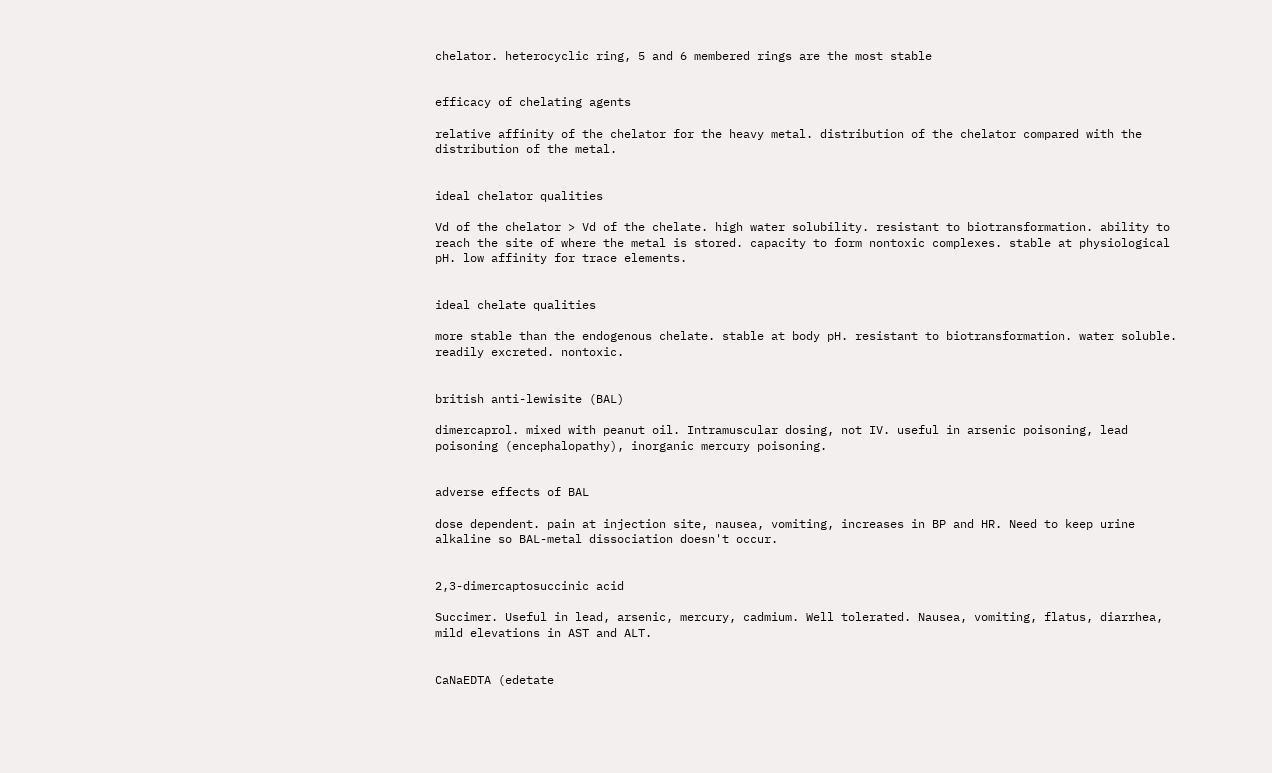chelator. heterocyclic ring, 5 and 6 membered rings are the most stable


efficacy of chelating agents

relative affinity of the chelator for the heavy metal. distribution of the chelator compared with the distribution of the metal.


ideal chelator qualities

Vd of the chelator > Vd of the chelate. high water solubility. resistant to biotransformation. ability to reach the site of where the metal is stored. capacity to form nontoxic complexes. stable at physiological pH. low affinity for trace elements.


ideal chelate qualities

more stable than the endogenous chelate. stable at body pH. resistant to biotransformation. water soluble. readily excreted. nontoxic.


british anti-lewisite (BAL)

dimercaprol. mixed with peanut oil. Intramuscular dosing, not IV. useful in arsenic poisoning, lead poisoning (encephalopathy), inorganic mercury poisoning.


adverse effects of BAL

dose dependent. pain at injection site, nausea, vomiting, increases in BP and HR. Need to keep urine alkaline so BAL-metal dissociation doesn't occur.


2,3-dimercaptosuccinic acid

Succimer. Useful in lead, arsenic, mercury, cadmium. Well tolerated. Nausea, vomiting, flatus, diarrhea, mild elevations in AST and ALT.


CaNaEDTA (edetate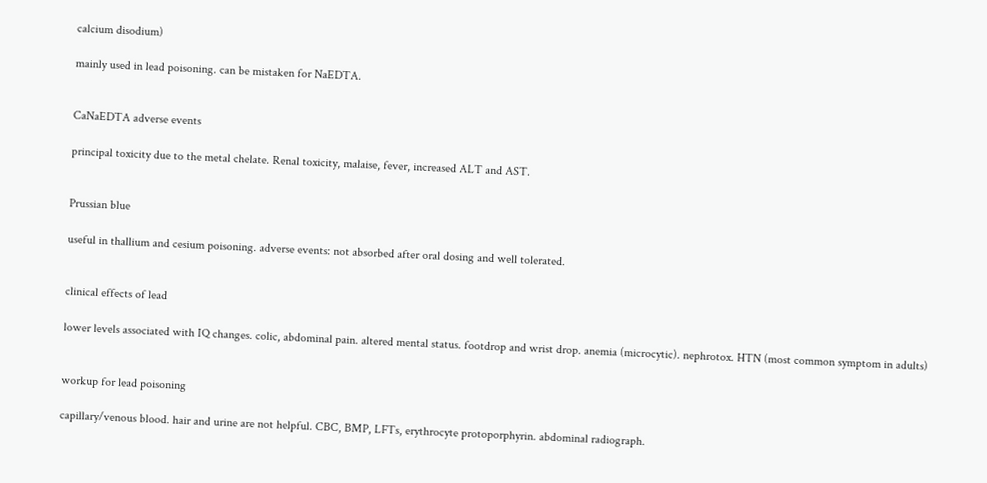calcium disodium)

mainly used in lead poisoning. can be mistaken for NaEDTA.


CaNaEDTA adverse events

principal toxicity due to the metal chelate. Renal toxicity, malaise, fever, increased ALT and AST.


Prussian blue

useful in thallium and cesium poisoning. adverse events: not absorbed after oral dosing and well tolerated.


clinical effects of lead

lower levels associated with IQ changes. colic, abdominal pain. altered mental status. footdrop and wrist drop. anemia (microcytic). nephrotox. HTN (most common symptom in adults)


workup for lead poisoning

capillary/venous blood. hair and urine are not helpful. CBC, BMP, LFTs, erythrocyte protoporphyrin. abdominal radiograph.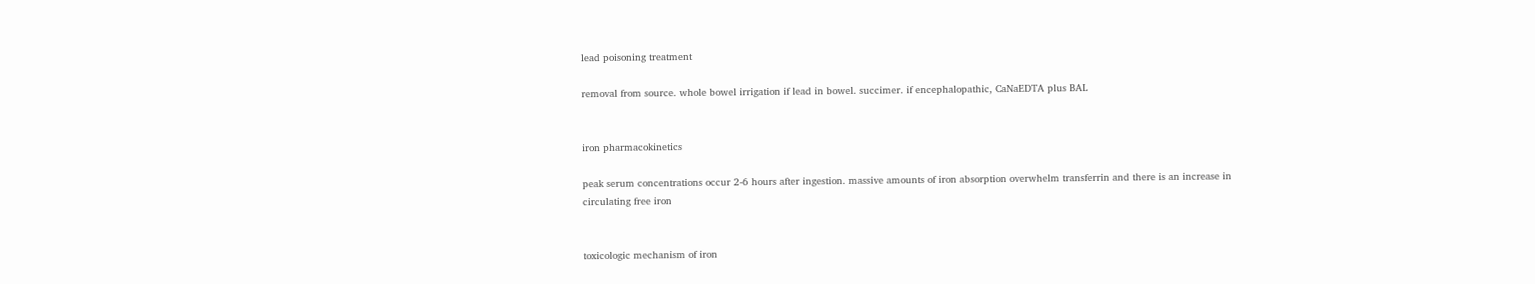lead poisoning treatment

removal from source. whole bowel irrigation if lead in bowel. succimer. if encephalopathic, CaNaEDTA plus BAL


iron pharmacokinetics

peak serum concentrations occur 2-6 hours after ingestion. massive amounts of iron absorption overwhelm transferrin and there is an increase in circulating free iron


toxicologic mechanism of iron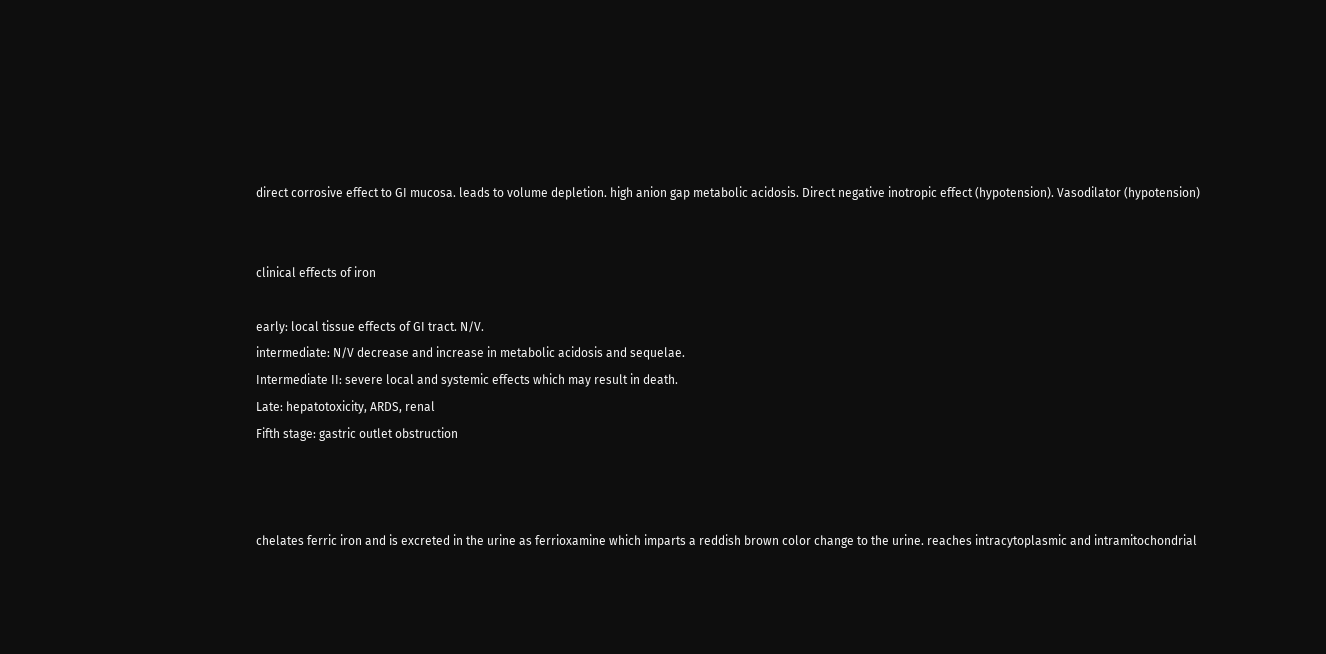direct corrosive effect to GI mucosa. leads to volume depletion. high anion gap metabolic acidosis. Direct negative inotropic effect (hypotension). Vasodilator (hypotension)


clinical effects of iron

early: local tissue effects of GI tract. N/V.
intermediate: N/V decrease and increase in metabolic acidosis and sequelae.
Intermediate II: severe local and systemic effects which may result in death.
Late: hepatotoxicity, ARDS, renal
Fifth stage: gastric outlet obstruction



chelates ferric iron and is excreted in the urine as ferrioxamine which imparts a reddish brown color change to the urine. reaches intracytoplasmic and intramitochondrial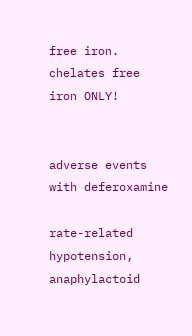free iron. chelates free iron ONLY!


adverse events with deferoxamine

rate-related hypotension, anaphylactoid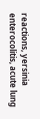reactions, yersinia enterocolitis, acute lung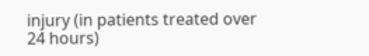injury (in patients treated over 24 hours)